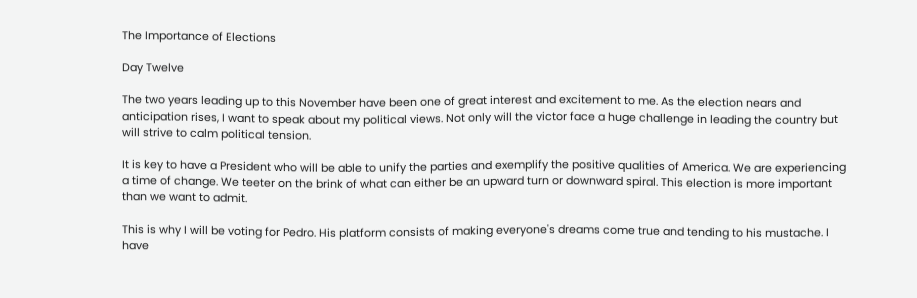The Importance of Elections

Day Twelve

The two years leading up to this November have been one of great interest and excitement to me. As the election nears and anticipation rises, I want to speak about my political views. Not only will the victor face a huge challenge in leading the country but will strive to calm political tension.

It is key to have a President who will be able to unify the parties and exemplify the positive qualities of America. We are experiencing a time of change. We teeter on the brink of what can either be an upward turn or downward spiral. This election is more important than we want to admit.

This is why I will be voting for Pedro. His platform consists of making everyone's dreams come true and tending to his mustache. I have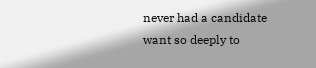never had a candidate want so deeply to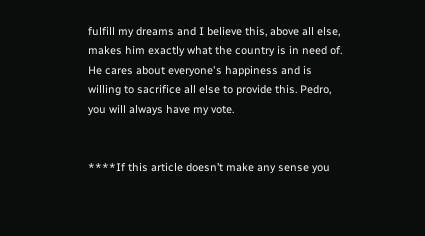fulfill my dreams and I believe this, above all else, makes him exactly what the country is in need of. He cares about everyone's happiness and is willing to sacrifice all else to provide this. Pedro, you will always have my vote.


****If this article doesn’t make any sense you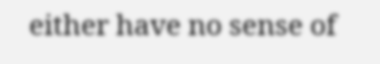either have no sense of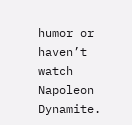humor or haven’t watch Napoleon Dynamite.